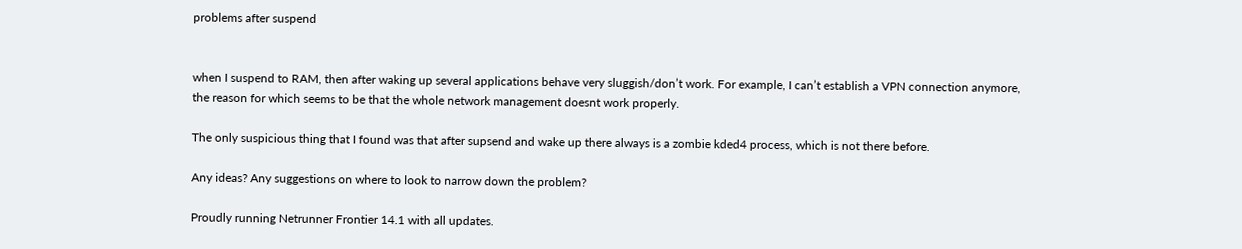problems after suspend


when I suspend to RAM, then after waking up several applications behave very sluggish/don’t work. For example, I can’t establish a VPN connection anymore, the reason for which seems to be that the whole network management doesnt work properly.

The only suspicious thing that I found was that after supsend and wake up there always is a zombie kded4 process, which is not there before.

Any ideas? Any suggestions on where to look to narrow down the problem?

Proudly running Netrunner Frontier 14.1 with all updates.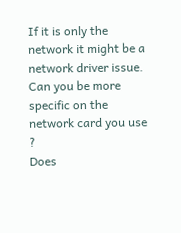If it is only the network it might be a network driver issue.
Can you be more specific on the network card you use ?
Does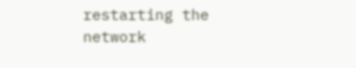restarting the network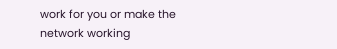work for you or make the network working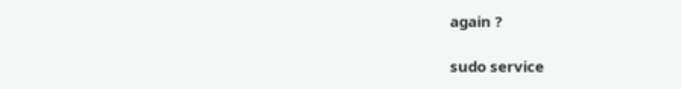again ?

sudo service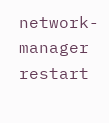network-manager restart